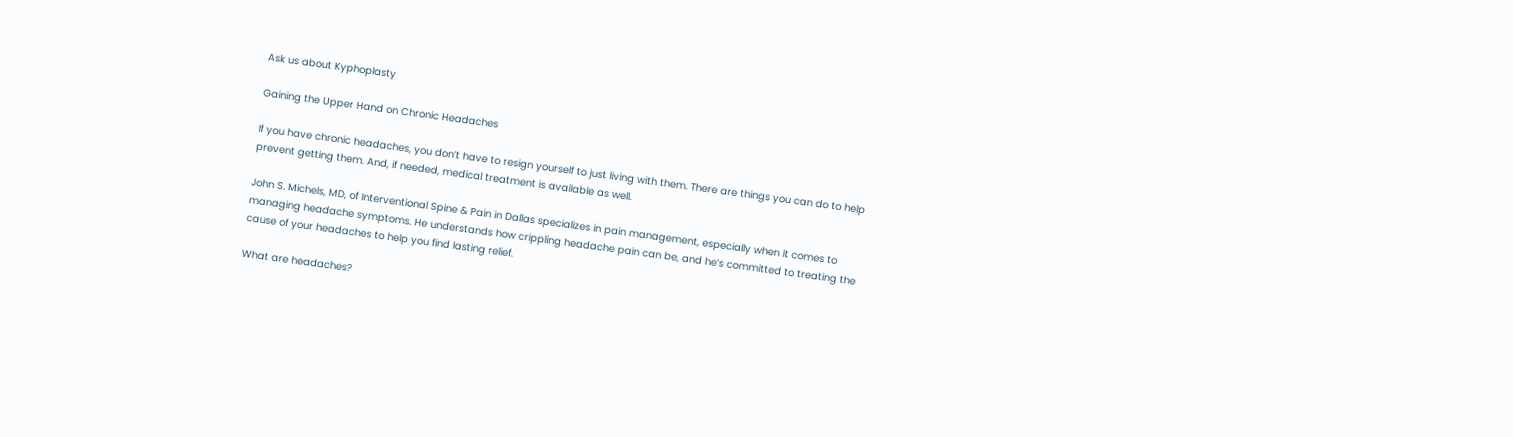Ask us about Kyphoplasty

Gaining the Upper Hand on Chronic Headaches

If you have chronic headaches, you don’t have to resign yourself to just living with them. There are things you can do to help prevent getting them. And, if needed, medical treatment is available as well.

John S. Michels, MD, of Interventional Spine & Pain in Dallas specializes in pain management, especially when it comes to managing headache symptoms. He understands how crippling headache pain can be, and he’s committed to treating the cause of your headaches to help you find lasting relief.

What are headaches?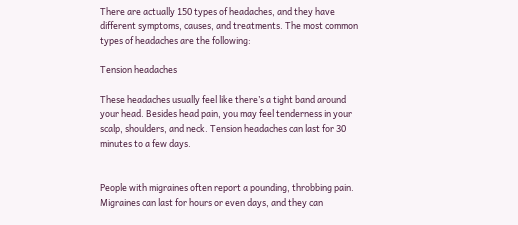There are actually 150 types of headaches, and they have different symptoms, causes, and treatments. The most common types of headaches are the following:

Tension headaches

These headaches usually feel like there’s a tight band around your head. Besides head pain, you may feel tenderness in your scalp, shoulders, and neck. Tension headaches can last for 30 minutes to a few days.


People with migraines often report a pounding, throbbing pain. Migraines can last for hours or even days, and they can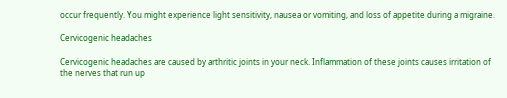occur frequently. You might experience light sensitivity, nausea or vomiting, and loss of appetite during a migraine.

Cervicogenic headaches

Cervicogenic headaches are caused by arthritic joints in your neck. Inflammation of these joints causes irritation of the nerves that run up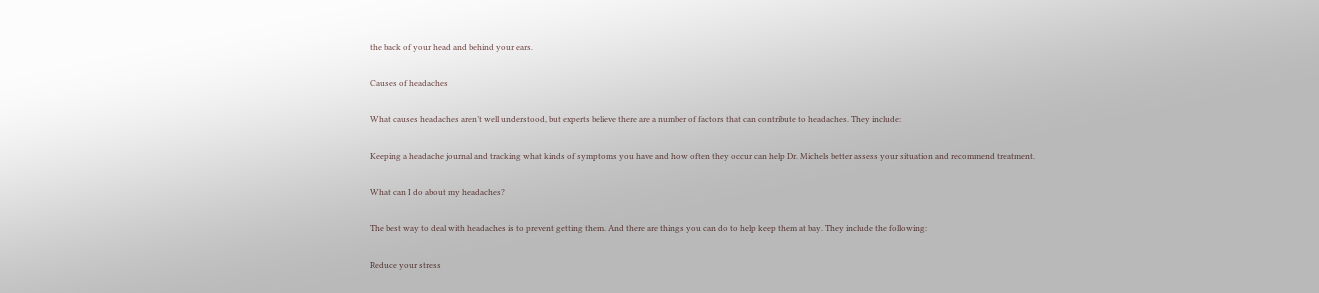the back of your head and behind your ears.

Causes of headaches

What causes headaches aren’t well understood, but experts believe there are a number of factors that can contribute to headaches. They include:

Keeping a headache journal and tracking what kinds of symptoms you have and how often they occur can help Dr. Michels better assess your situation and recommend treatment.

What can I do about my headaches?

The best way to deal with headaches is to prevent getting them. And there are things you can do to help keep them at bay. They include the following:

Reduce your stress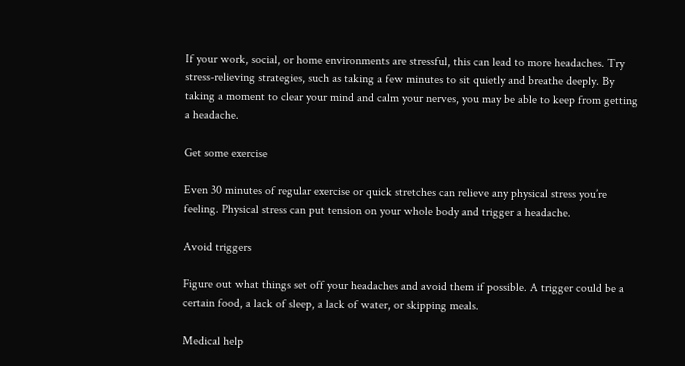If your work, social, or home environments are stressful, this can lead to more headaches. Try stress-relieving strategies, such as taking a few minutes to sit quietly and breathe deeply. By taking a moment to clear your mind and calm your nerves, you may be able to keep from getting a headache.

Get some exercise

Even 30 minutes of regular exercise or quick stretches can relieve any physical stress you’re feeling. Physical stress can put tension on your whole body and trigger a headache.

Avoid triggers

Figure out what things set off your headaches and avoid them if possible. A trigger could be a certain food, a lack of sleep, a lack of water, or skipping meals.

Medical help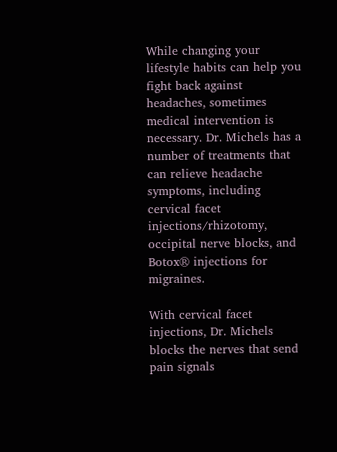While changing your lifestyle habits can help you fight back against headaches, sometimes medical intervention is necessary. Dr. Michels has a number of treatments that can relieve headache symptoms, including cervical facet injections/rhizotomy, occipital nerve blocks, and Botox® injections for migraines.

With cervical facet injections, Dr. Michels blocks the nerves that send pain signals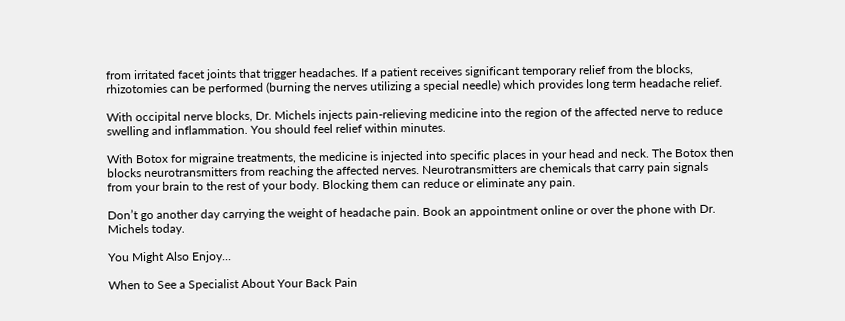from irritated facet joints that trigger headaches. If a patient receives significant temporary relief from the blocks, rhizotomies can be performed (burning the nerves utilizing a special needle) which provides long term headache relief.

With occipital nerve blocks, Dr. Michels injects pain-relieving medicine into the region of the affected nerve to reduce swelling and inflammation. You should feel relief within minutes.

With Botox for migraine treatments, the medicine is injected into specific places in your head and neck. The Botox then blocks neurotransmitters from reaching the affected nerves. Neurotransmitters are chemicals that carry pain signals from your brain to the rest of your body. Blocking them can reduce or eliminate any pain.

Don’t go another day carrying the weight of headache pain. Book an appointment online or over the phone with Dr. Michels today.

You Might Also Enjoy...

When to See a Specialist About Your Back Pain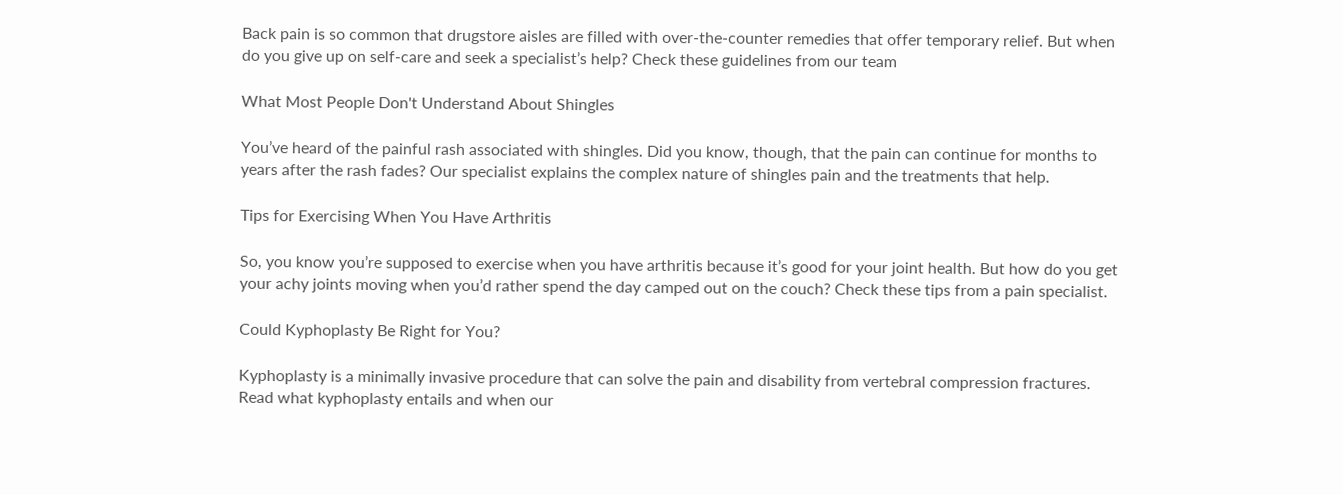Back pain is so common that drugstore aisles are filled with over-the-counter remedies that offer temporary relief. But when do you give up on self-care and seek a specialist’s help? Check these guidelines from our team

What Most People Don't Understand About Shingles

You’ve heard of the painful rash associated with shingles. Did you know, though, that the pain can continue for months to years after the rash fades? Our specialist explains the complex nature of shingles pain and the treatments that help.

Tips for Exercising When You Have Arthritis

So, you know you’re supposed to exercise when you have arthritis because it’s good for your joint health. But how do you get your achy joints moving when you’d rather spend the day camped out on the couch? Check these tips from a pain specialist.

Could Kyphoplasty Be Right for You?

Kyphoplasty is a minimally invasive procedure that can solve the pain and disability from vertebral compression fractures. Read what kyphoplasty entails and when our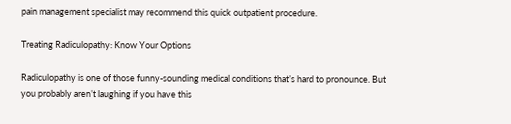pain management specialist may recommend this quick outpatient procedure.

Treating Radiculopathy: Know Your Options

Radiculopathy is one of those funny-sounding medical conditions that’s hard to pronounce. But you probably aren’t laughing if you have this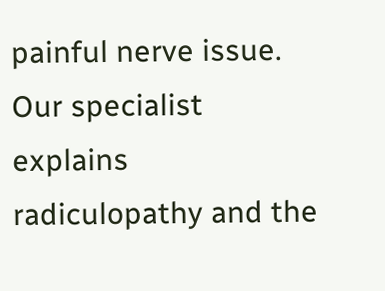painful nerve issue. Our specialist explains radiculopathy and the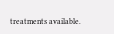treatments available.